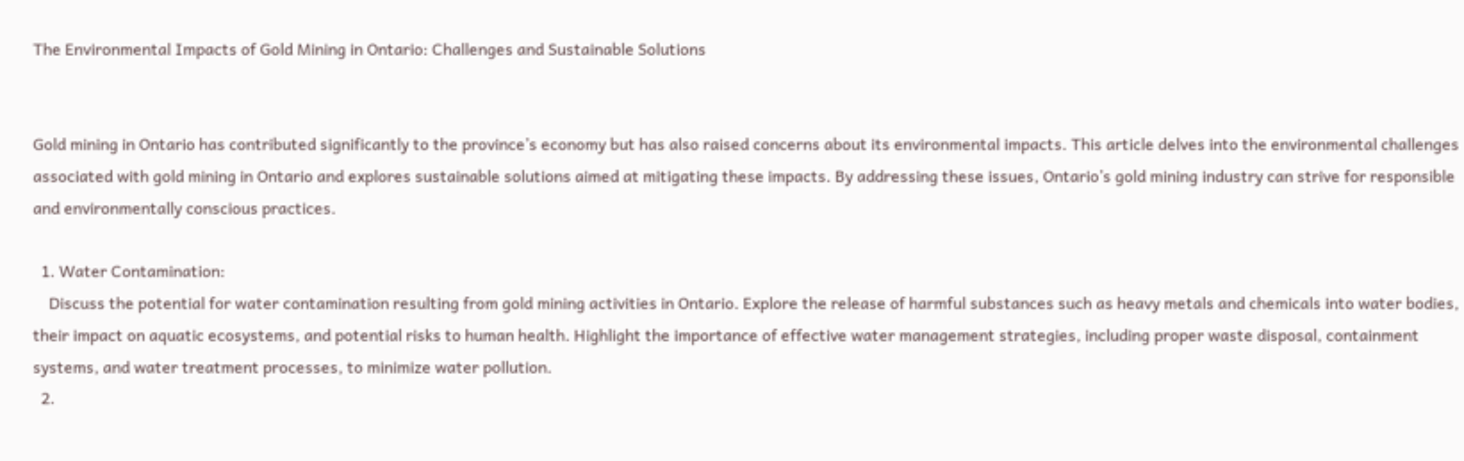The Environmental Impacts of Gold Mining in Ontario: Challenges and Sustainable Solutions


Gold mining in Ontario has contributed significantly to the province’s economy but has also raised concerns about its environmental impacts. This article delves into the environmental challenges associated with gold mining in Ontario and explores sustainable solutions aimed at mitigating these impacts. By addressing these issues, Ontario’s gold mining industry can strive for responsible and environmentally conscious practices.

  1. Water Contamination:
    Discuss the potential for water contamination resulting from gold mining activities in Ontario. Explore the release of harmful substances such as heavy metals and chemicals into water bodies, their impact on aquatic ecosystems, and potential risks to human health. Highlight the importance of effective water management strategies, including proper waste disposal, containment systems, and water treatment processes, to minimize water pollution.
  2.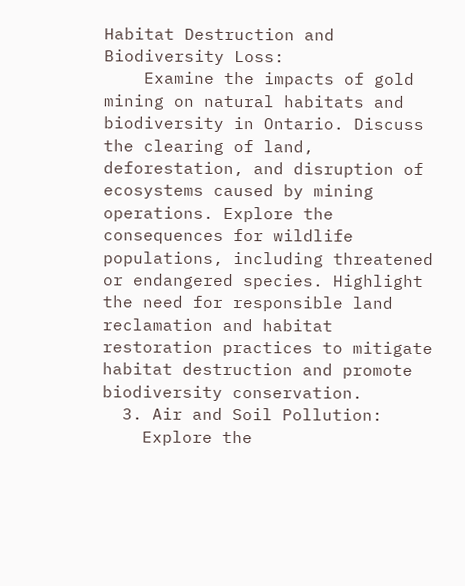Habitat Destruction and Biodiversity Loss:
    Examine the impacts of gold mining on natural habitats and biodiversity in Ontario. Discuss the clearing of land, deforestation, and disruption of ecosystems caused by mining operations. Explore the consequences for wildlife populations, including threatened or endangered species. Highlight the need for responsible land reclamation and habitat restoration practices to mitigate habitat destruction and promote biodiversity conservation.
  3. Air and Soil Pollution:
    Explore the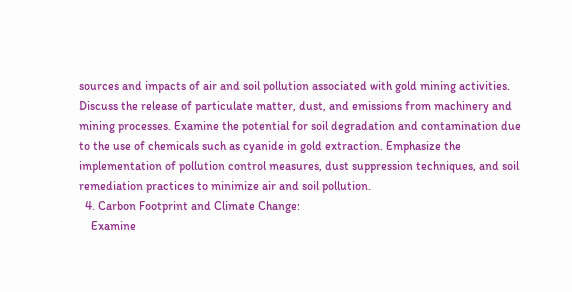sources and impacts of air and soil pollution associated with gold mining activities. Discuss the release of particulate matter, dust, and emissions from machinery and mining processes. Examine the potential for soil degradation and contamination due to the use of chemicals such as cyanide in gold extraction. Emphasize the implementation of pollution control measures, dust suppression techniques, and soil remediation practices to minimize air and soil pollution.
  4. Carbon Footprint and Climate Change:
    Examine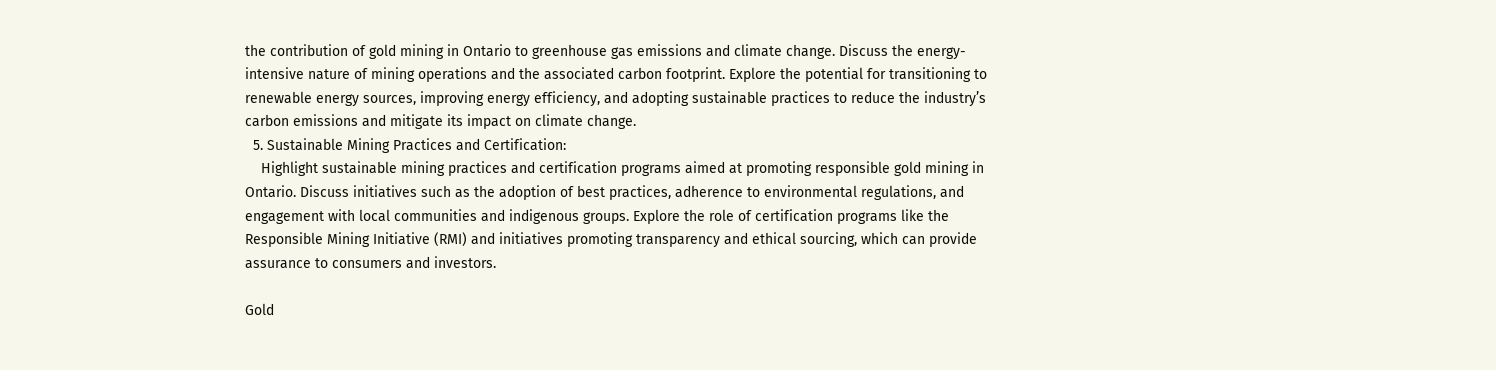the contribution of gold mining in Ontario to greenhouse gas emissions and climate change. Discuss the energy-intensive nature of mining operations and the associated carbon footprint. Explore the potential for transitioning to renewable energy sources, improving energy efficiency, and adopting sustainable practices to reduce the industry’s carbon emissions and mitigate its impact on climate change.
  5. Sustainable Mining Practices and Certification:
    Highlight sustainable mining practices and certification programs aimed at promoting responsible gold mining in Ontario. Discuss initiatives such as the adoption of best practices, adherence to environmental regulations, and engagement with local communities and indigenous groups. Explore the role of certification programs like the Responsible Mining Initiative (RMI) and initiatives promoting transparency and ethical sourcing, which can provide assurance to consumers and investors.

Gold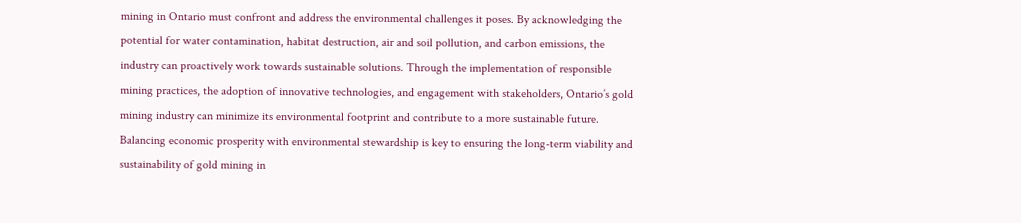mining in Ontario must confront and address the environmental challenges it poses. By acknowledging the potential for water contamination, habitat destruction, air and soil pollution, and carbon emissions, the industry can proactively work towards sustainable solutions. Through the implementation of responsible mining practices, the adoption of innovative technologies, and engagement with stakeholders, Ontario’s gold mining industry can minimize its environmental footprint and contribute to a more sustainable future. Balancing economic prosperity with environmental stewardship is key to ensuring the long-term viability and sustainability of gold mining in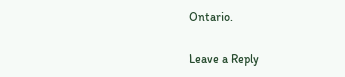Ontario.

Leave a Reply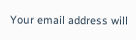Your email address will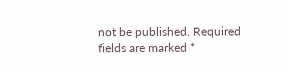not be published. Required fields are marked *